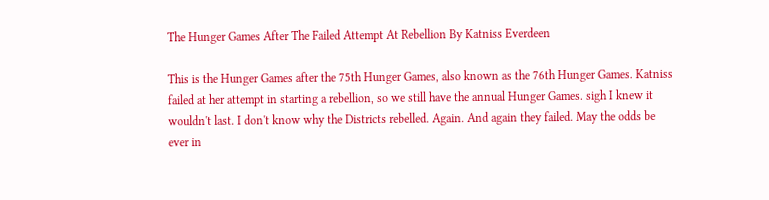The Hunger Games After The Failed Attempt At Rebellion By Katniss Everdeen

This is the Hunger Games after the 75th Hunger Games, also known as the 76th Hunger Games. Katniss failed at her attempt in starting a rebellion, so we still have the annual Hunger Games. sigh I knew it wouldn't last. I don't know why the Districts rebelled. Again. And again they failed. May the odds be ever in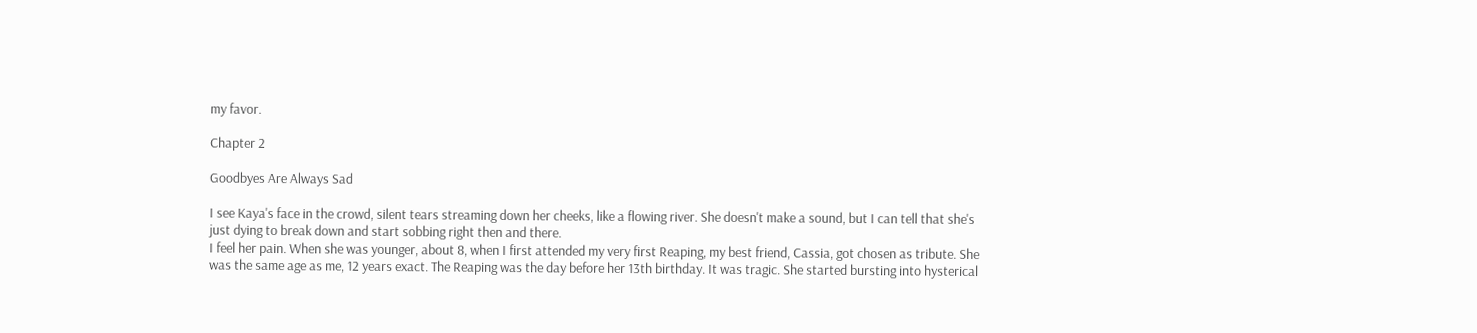my favor.

Chapter 2

Goodbyes Are Always Sad

I see Kaya's face in the crowd, silent tears streaming down her cheeks, like a flowing river. She doesn't make a sound, but I can tell that she's just dying to break down and start sobbing right then and there.
I feel her pain. When she was younger, about 8, when I first attended my very first Reaping, my best friend, Cassia, got chosen as tribute. She was the same age as me, 12 years exact. The Reaping was the day before her 13th birthday. It was tragic. She started bursting into hysterical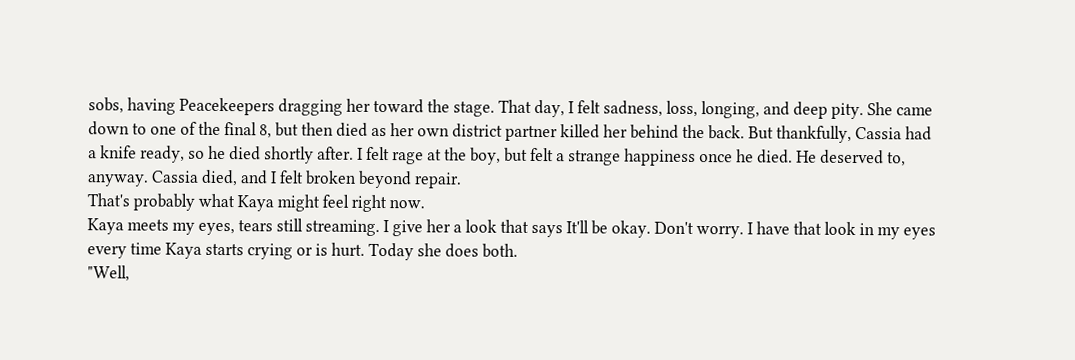sobs, having Peacekeepers dragging her toward the stage. That day, I felt sadness, loss, longing, and deep pity. She came down to one of the final 8, but then died as her own district partner killed her behind the back. But thankfully, Cassia had a knife ready, so he died shortly after. I felt rage at the boy, but felt a strange happiness once he died. He deserved to, anyway. Cassia died, and I felt broken beyond repair.
That's probably what Kaya might feel right now.
Kaya meets my eyes, tears still streaming. I give her a look that says It'll be okay. Don't worry. I have that look in my eyes every time Kaya starts crying or is hurt. Today she does both.
"Well,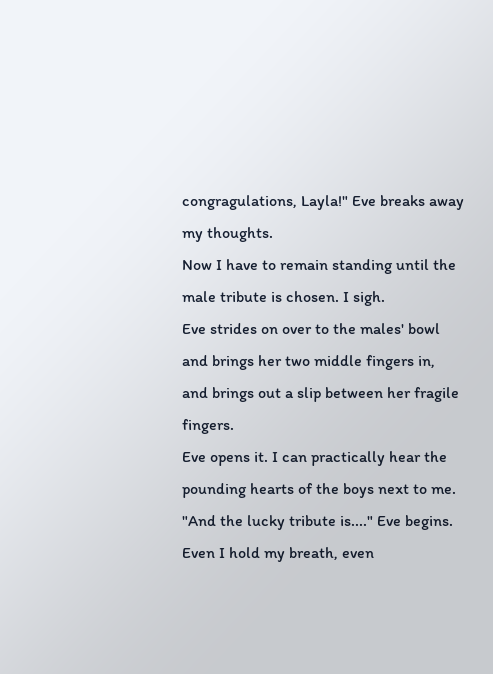congragulations, Layla!" Eve breaks away my thoughts.
Now I have to remain standing until the male tribute is chosen. I sigh.
Eve strides on over to the males' bowl and brings her two middle fingers in, and brings out a slip between her fragile fingers.
Eve opens it. I can practically hear the pounding hearts of the boys next to me.
"And the lucky tribute is...." Eve begins.
Even I hold my breath, even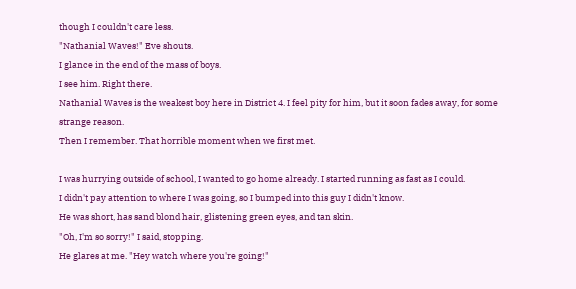though I couldn't care less.
"Nathanial Waves!" Eve shouts.
I glance in the end of the mass of boys.
I see him. Right there.
Nathanial Waves is the weakest boy here in District 4. I feel pity for him, but it soon fades away, for some strange reason.
Then I remember. That horrible moment when we first met.

I was hurrying outside of school, I wanted to go home already. I started running as fast as I could.
I didn't pay attention to where I was going, so I bumped into this guy I didn't know.
He was short, has sand blond hair, glistening green eyes, and tan skin.
"Oh, I'm so sorry!" I said, stopping.
He glares at me. "Hey watch where you're going!"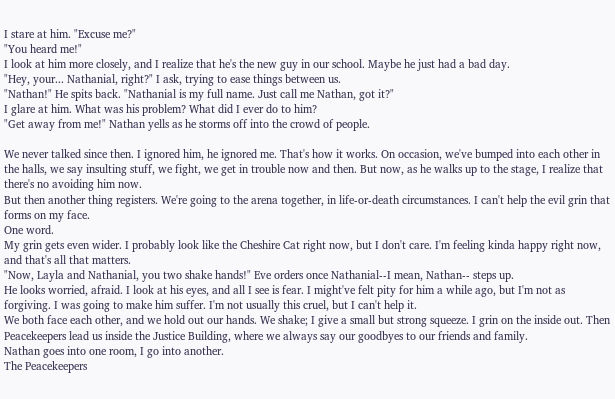I stare at him. "Excuse me?"
"You heard me!"
I look at him more closely, and I realize that he's the new guy in our school. Maybe he just had a bad day.
"Hey, your... Nathanial, right?" I ask, trying to ease things between us.
"Nathan!" He spits back. "Nathanial is my full name. Just call me Nathan, got it?"
I glare at him. What was his problem? What did I ever do to him?
"Get away from me!" Nathan yells as he storms off into the crowd of people.

We never talked since then. I ignored him, he ignored me. That's how it works. On occasion, we've bumped into each other in the halls, we say insulting stuff, we fight, we get in trouble now and then. But now, as he walks up to the stage, I realize that there's no avoiding him now.
But then another thing registers. We're going to the arena together, in life-or-death circumstances. I can't help the evil grin that forms on my face.
One word.
My grin gets even wider. I probably look like the Cheshire Cat right now, but I don't care. I'm feeling kinda happy right now, and that's all that matters.
"Now, Layla and Nathanial, you two shake hands!" Eve orders once Nathanial--I mean, Nathan-- steps up.
He looks worried, afraid. I look at his eyes, and all I see is fear. I might've felt pity for him a while ago, but I'm not as forgiving. I was going to make him suffer. I'm not usually this cruel, but I can't help it.
We both face each other, and we hold out our hands. We shake; I give a small but strong squeeze. I grin on the inside out. Then Peacekeepers lead us inside the Justice Building, where we always say our goodbyes to our friends and family.
Nathan goes into one room, I go into another.
The Peacekeepers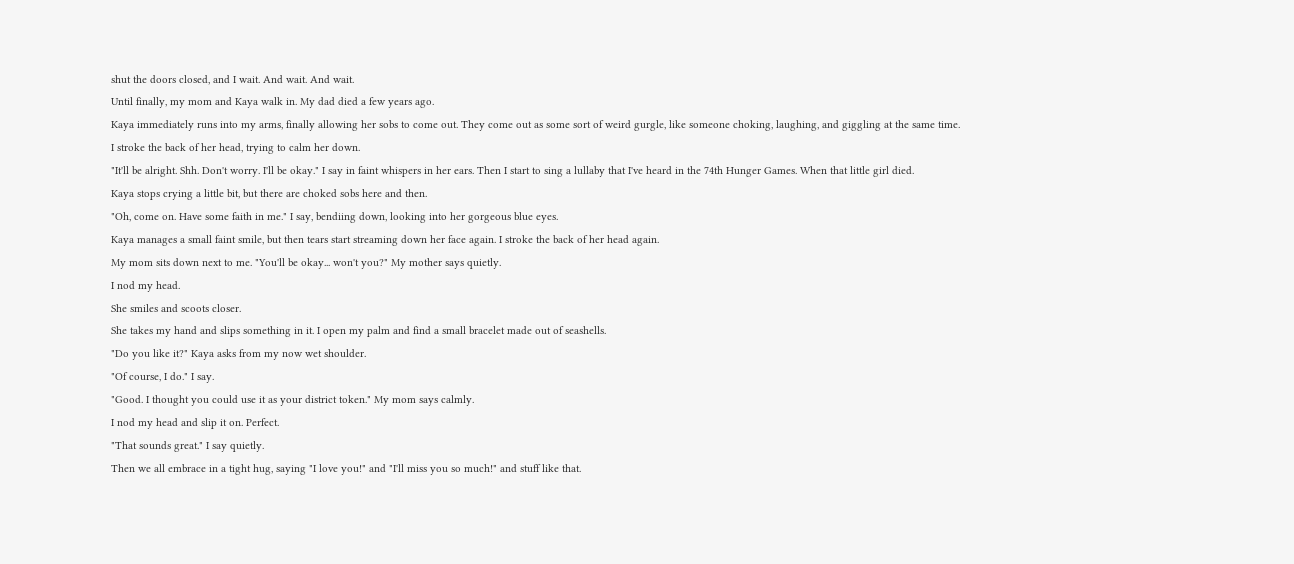shut the doors closed, and I wait. And wait. And wait.
Until finally, my mom and Kaya walk in. My dad died a few years ago.
Kaya immediately runs into my arms, finally allowing her sobs to come out. They come out as some sort of weird gurgle, like someone choking, laughing, and giggling at the same time.
I stroke the back of her head, trying to calm her down.
"It'll be alright. Shh. Don't worry. I'll be okay." I say in faint whispers in her ears. Then I start to sing a lullaby that I've heard in the 74th Hunger Games. When that little girl died.
Kaya stops crying a little bit, but there are choked sobs here and then.
"Oh, come on. Have some faith in me." I say, bendiing down, looking into her gorgeous blue eyes.
Kaya manages a small faint smile, but then tears start streaming down her face again. I stroke the back of her head again.
My mom sits down next to me. "You'll be okay... won't you?" My mother says quietly.
I nod my head.
She smiles and scoots closer.
She takes my hand and slips something in it. I open my palm and find a small bracelet made out of seashells.
"Do you like it?" Kaya asks from my now wet shoulder.
"Of course, I do." I say.
"Good. I thought you could use it as your district token." My mom says calmly.
I nod my head and slip it on. Perfect.
"That sounds great." I say quietly.
Then we all embrace in a tight hug, saying "I love you!" and "I'll miss you so much!" and stuff like that.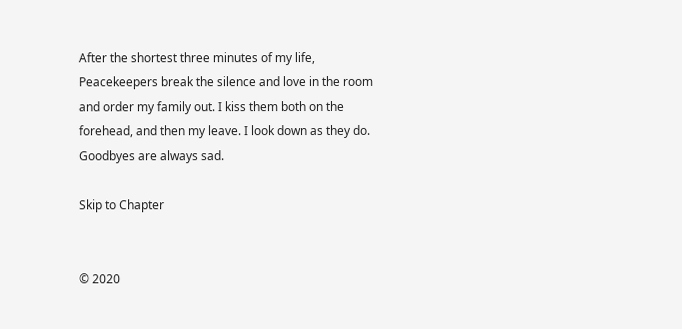After the shortest three minutes of my life, Peacekeepers break the silence and love in the room and order my family out. I kiss them both on the forehead, and then my leave. I look down as they do.
Goodbyes are always sad.

Skip to Chapter


© 2020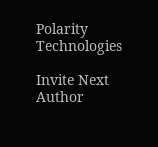Polarity Technologies

Invite Next Author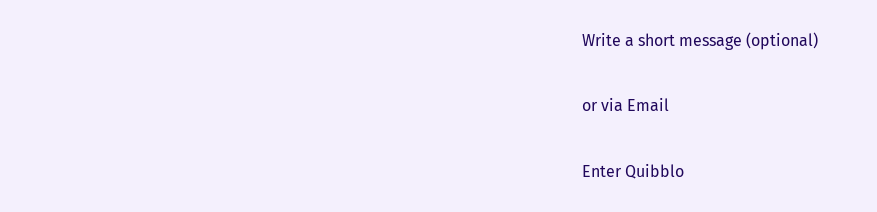Write a short message (optional)

or via Email

Enter Quibblo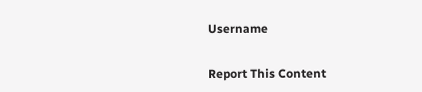Username


Report This Content